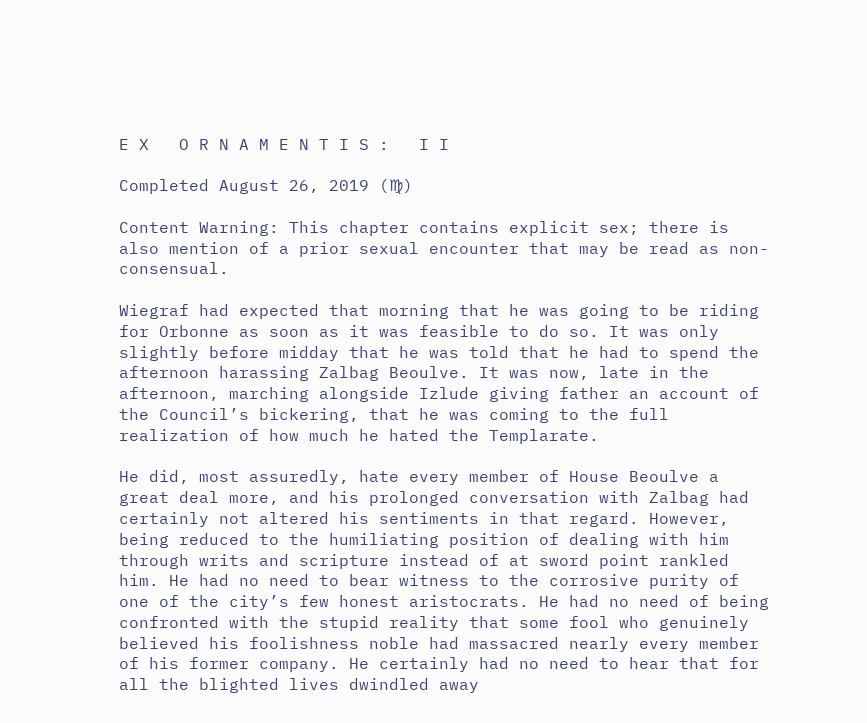E X   O R N A M E N T I S :   I I

Completed August 26, 2019 (♍)

Content Warning: This chapter contains explicit sex; there is also mention of a prior sexual encounter that may be read as non-consensual.

Wiegraf had expected that morning that he was going to be riding for Orbonne as soon as it was feasible to do so. It was only slightly before midday that he was told that he had to spend the afternoon harassing Zalbag Beoulve. It was now, late in the afternoon, marching alongside Izlude giving father an account of the Council’s bickering, that he was coming to the full realization of how much he hated the Templarate.

He did, most assuredly, hate every member of House Beoulve a great deal more, and his prolonged conversation with Zalbag had certainly not altered his sentiments in that regard. However, being reduced to the humiliating position of dealing with him through writs and scripture instead of at sword point rankled him. He had no need to bear witness to the corrosive purity of one of the city’s few honest aristocrats. He had no need of being confronted with the stupid reality that some fool who genuinely believed his foolishness noble had massacred nearly every member of his former company. He certainly had no need to hear that for all the blighted lives dwindled away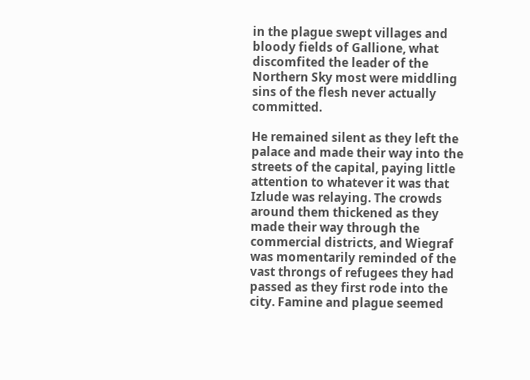in the plague swept villages and bloody fields of Gallione, what discomfited the leader of the Northern Sky most were middling sins of the flesh never actually committed.

He remained silent as they left the palace and made their way into the streets of the capital, paying little attention to whatever it was that Izlude was relaying. The crowds around them thickened as they made their way through the commercial districts, and Wiegraf was momentarily reminded of the vast throngs of refugees they had passed as they first rode into the city. Famine and plague seemed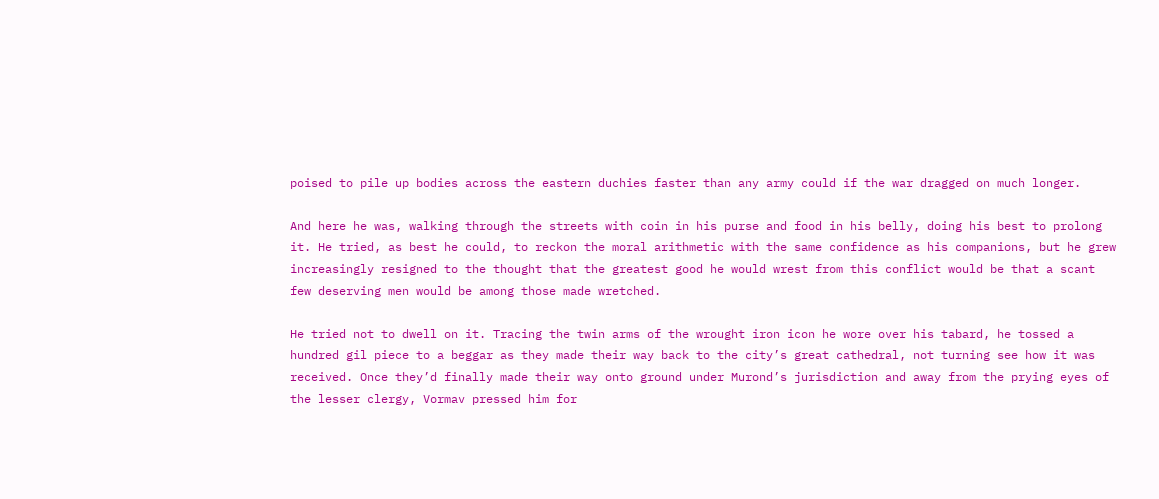poised to pile up bodies across the eastern duchies faster than any army could if the war dragged on much longer.

And here he was, walking through the streets with coin in his purse and food in his belly, doing his best to prolong it. He tried, as best he could, to reckon the moral arithmetic with the same confidence as his companions, but he grew increasingly resigned to the thought that the greatest good he would wrest from this conflict would be that a scant few deserving men would be among those made wretched.

He tried not to dwell on it. Tracing the twin arms of the wrought iron icon he wore over his tabard, he tossed a hundred gil piece to a beggar as they made their way back to the city’s great cathedral, not turning see how it was received. Once they’d finally made their way onto ground under Murond’s jurisdiction and away from the prying eyes of the lesser clergy, Vormav pressed him for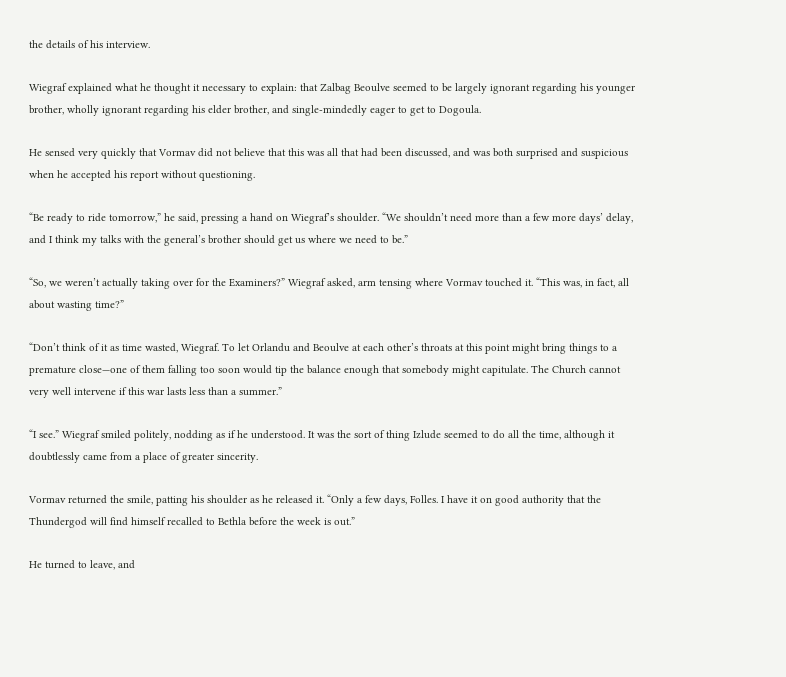the details of his interview.

Wiegraf explained what he thought it necessary to explain: that Zalbag Beoulve seemed to be largely ignorant regarding his younger brother, wholly ignorant regarding his elder brother, and single-mindedly eager to get to Dogoula.

He sensed very quickly that Vormav did not believe that this was all that had been discussed, and was both surprised and suspicious when he accepted his report without questioning.

“Be ready to ride tomorrow,” he said, pressing a hand on Wiegraf’s shoulder. “We shouldn’t need more than a few more days’ delay, and I think my talks with the general’s brother should get us where we need to be.”

“So, we weren’t actually taking over for the Examiners?” Wiegraf asked, arm tensing where Vormav touched it. “This was, in fact, all about wasting time?”

“Don’t think of it as time wasted, Wiegraf. To let Orlandu and Beoulve at each other’s throats at this point might bring things to a premature close—one of them falling too soon would tip the balance enough that somebody might capitulate. The Church cannot very well intervene if this war lasts less than a summer.”

“I see.” Wiegraf smiled politely, nodding as if he understood. It was the sort of thing Izlude seemed to do all the time, although it doubtlessly came from a place of greater sincerity.

Vormav returned the smile, patting his shoulder as he released it. “Only a few days, Folles. I have it on good authority that the Thundergod will find himself recalled to Bethla before the week is out.”

He turned to leave, and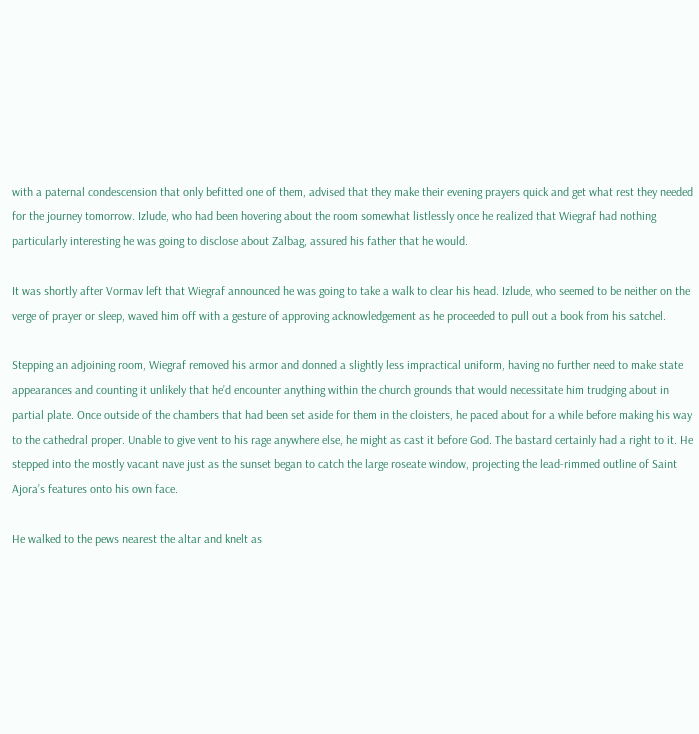with a paternal condescension that only befitted one of them, advised that they make their evening prayers quick and get what rest they needed for the journey tomorrow. Izlude, who had been hovering about the room somewhat listlessly once he realized that Wiegraf had nothing particularly interesting he was going to disclose about Zalbag, assured his father that he would.

It was shortly after Vormav left that Wiegraf announced he was going to take a walk to clear his head. Izlude, who seemed to be neither on the verge of prayer or sleep, waved him off with a gesture of approving acknowledgement as he proceeded to pull out a book from his satchel.

Stepping an adjoining room, Wiegraf removed his armor and donned a slightly less impractical uniform, having no further need to make state appearances and counting it unlikely that he’d encounter anything within the church grounds that would necessitate him trudging about in partial plate. Once outside of the chambers that had been set aside for them in the cloisters, he paced about for a while before making his way to the cathedral proper. Unable to give vent to his rage anywhere else, he might as cast it before God. The bastard certainly had a right to it. He stepped into the mostly vacant nave just as the sunset began to catch the large roseate window, projecting the lead-rimmed outline of Saint Ajora’s features onto his own face.

He walked to the pews nearest the altar and knelt as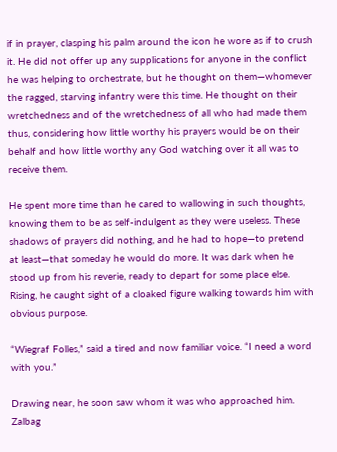if in prayer, clasping his palm around the icon he wore as if to crush it. He did not offer up any supplications for anyone in the conflict he was helping to orchestrate, but he thought on them—whomever the ragged, starving infantry were this time. He thought on their wretchedness and of the wretchedness of all who had made them thus, considering how little worthy his prayers would be on their behalf and how little worthy any God watching over it all was to receive them.

He spent more time than he cared to wallowing in such thoughts, knowing them to be as self-indulgent as they were useless. These shadows of prayers did nothing, and he had to hope—to pretend at least—that someday he would do more. It was dark when he stood up from his reverie, ready to depart for some place else. Rising, he caught sight of a cloaked figure walking towards him with obvious purpose.

“Wiegraf Folles,” said a tired and now familiar voice. “I need a word with you.”

Drawing near, he soon saw whom it was who approached him. Zalbag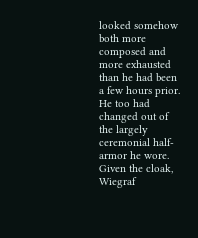looked somehow both more composed and more exhausted than he had been a few hours prior. He too had changed out of the largely ceremonial half-armor he wore. Given the cloak, Wiegraf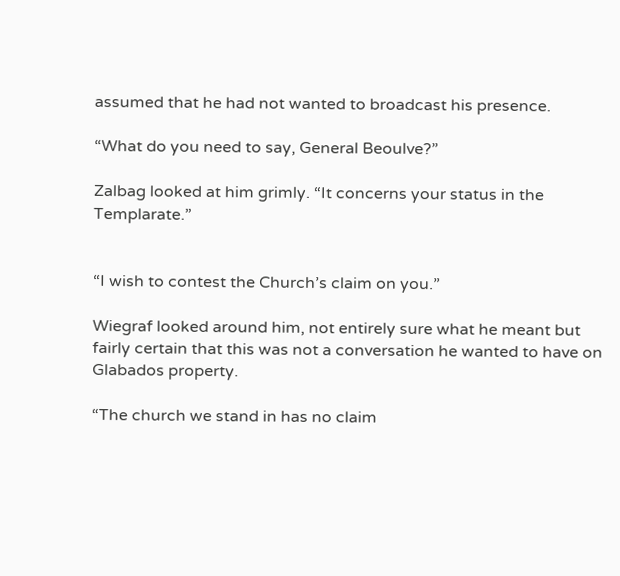assumed that he had not wanted to broadcast his presence.

“What do you need to say, General Beoulve?”

Zalbag looked at him grimly. “It concerns your status in the Templarate.”


“I wish to contest the Church’s claim on you.”

Wiegraf looked around him, not entirely sure what he meant but fairly certain that this was not a conversation he wanted to have on Glabados property.

“The church we stand in has no claim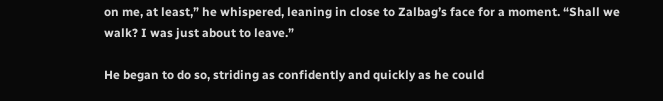on me, at least,” he whispered, leaning in close to Zalbag’s face for a moment. “Shall we walk? I was just about to leave.”

He began to do so, striding as confidently and quickly as he could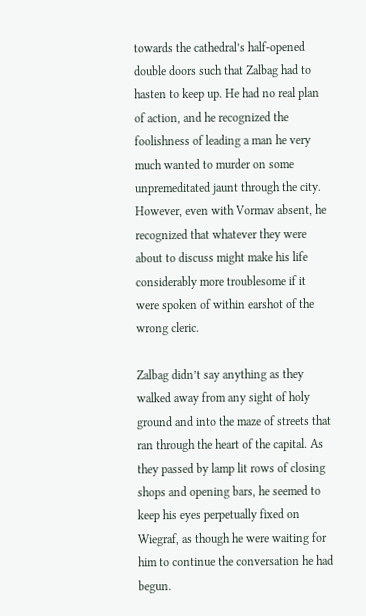towards the cathedral’s half-opened double doors such that Zalbag had to hasten to keep up. He had no real plan of action, and he recognized the foolishness of leading a man he very much wanted to murder on some unpremeditated jaunt through the city. However, even with Vormav absent, he recognized that whatever they were about to discuss might make his life considerably more troublesome if it were spoken of within earshot of the wrong cleric.

Zalbag didn’t say anything as they walked away from any sight of holy ground and into the maze of streets that ran through the heart of the capital. As they passed by lamp lit rows of closing shops and opening bars, he seemed to keep his eyes perpetually fixed on Wiegraf, as though he were waiting for him to continue the conversation he had begun.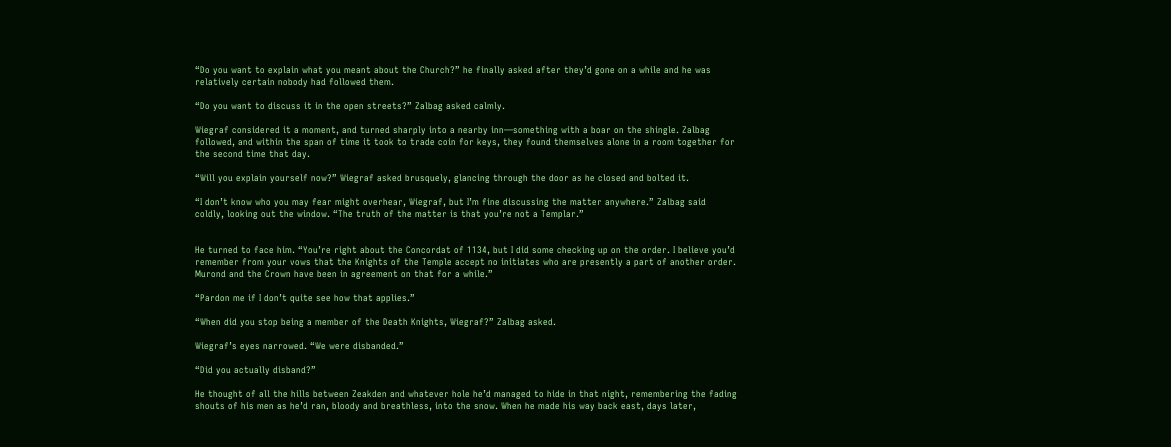“Do you want to explain what you meant about the Church?” he finally asked after they’d gone on a while and he was relatively certain nobody had followed them.

“Do you want to discuss it in the open streets?” Zalbag asked calmly.

Wiegraf considered it a moment, and turned sharply into a nearby inn—something with a boar on the shingle. Zalbag followed, and within the span of time it took to trade coin for keys, they found themselves alone in a room together for the second time that day.

“Will you explain yourself now?” Wiegraf asked brusquely, glancing through the door as he closed and bolted it.

“I don’t know who you may fear might overhear, Wiegraf, but I’m fine discussing the matter anywhere.” Zalbag said coldly, looking out the window. “The truth of the matter is that you’re not a Templar.”


He turned to face him. “You’re right about the Concordat of 1134, but I did some checking up on the order. I believe you’d remember from your vows that the Knights of the Temple accept no initiates who are presently a part of another order. Murond and the Crown have been in agreement on that for a while.”

“Pardon me if I don’t quite see how that applies.”

“When did you stop being a member of the Death Knights, Wiegraf?” Zalbag asked.

Wiegraf’s eyes narrowed. “We were disbanded.”

“Did you actually disband?”

He thought of all the hills between Zeakden and whatever hole he’d managed to hide in that night, remembering the fading shouts of his men as he’d ran, bloody and breathless, into the snow. When he made his way back east, days later,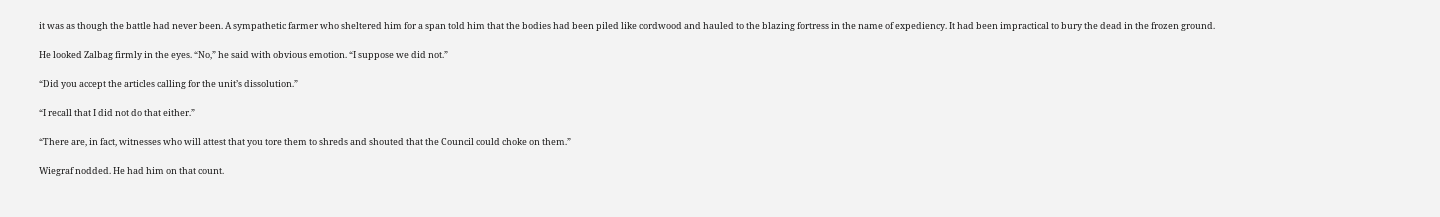it was as though the battle had never been. A sympathetic farmer who sheltered him for a span told him that the bodies had been piled like cordwood and hauled to the blazing fortress in the name of expediency. It had been impractical to bury the dead in the frozen ground.

He looked Zalbag firmly in the eyes. “No,” he said with obvious emotion. “I suppose we did not.”

“Did you accept the articles calling for the unit’s dissolution.”

“I recall that I did not do that either.”

“There are, in fact, witnesses who will attest that you tore them to shreds and shouted that the Council could choke on them.”

Wiegraf nodded. He had him on that count.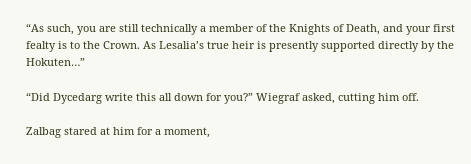“As such, you are still technically a member of the Knights of Death, and your first fealty is to the Crown. As Lesalia’s true heir is presently supported directly by the Hokuten…”

“Did Dycedarg write this all down for you?” Wiegraf asked, cutting him off.

Zalbag stared at him for a moment,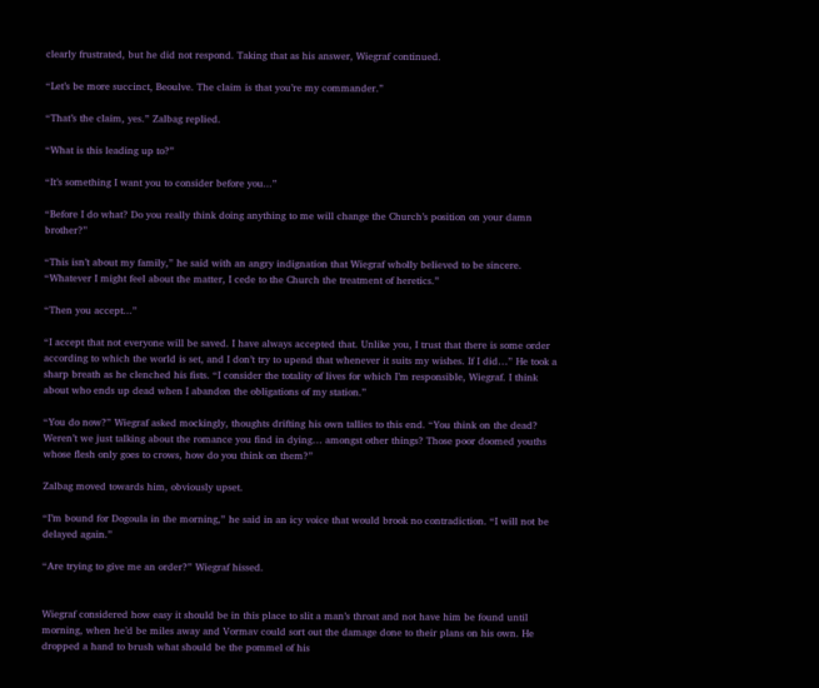clearly frustrated, but he did not respond. Taking that as his answer, Wiegraf continued.

“Let’s be more succinct, Beoulve. The claim is that you’re my commander.”

“That’s the claim, yes.” Zalbag replied.

“What is this leading up to?”

“It’s something I want you to consider before you...”

“Before I do what? Do you really think doing anything to me will change the Church’s position on your damn brother?”

“This isn’t about my family,” he said with an angry indignation that Wiegraf wholly believed to be sincere. “Whatever I might feel about the matter, I cede to the Church the treatment of heretics.”

“Then you accept...”

“I accept that not everyone will be saved. I have always accepted that. Unlike you, I trust that there is some order according to which the world is set, and I don’t try to upend that whenever it suits my wishes. If I did…” He took a sharp breath as he clenched his fists. “I consider the totality of lives for which I’m responsible, Wiegraf. I think about who ends up dead when I abandon the obligations of my station.”

“You do now?” Wiegraf asked mockingly, thoughts drifting his own tallies to this end. “You think on the dead? Weren’t we just talking about the romance you find in dying… amongst other things? Those poor doomed youths whose flesh only goes to crows, how do you think on them?”

Zalbag moved towards him, obviously upset.

“I’m bound for Dogoula in the morning,” he said in an icy voice that would brook no contradiction. “I will not be delayed again.”

“Are trying to give me an order?” Wiegraf hissed.


Wiegraf considered how easy it should be in this place to slit a man’s throat and not have him be found until morning, when he’d be miles away and Vormav could sort out the damage done to their plans on his own. He dropped a hand to brush what should be the pommel of his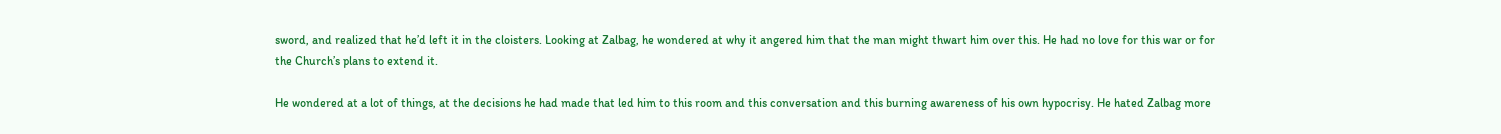sword, and realized that he’d left it in the cloisters. Looking at Zalbag, he wondered at why it angered him that the man might thwart him over this. He had no love for this war or for the Church’s plans to extend it.

He wondered at a lot of things, at the decisions he had made that led him to this room and this conversation and this burning awareness of his own hypocrisy. He hated Zalbag more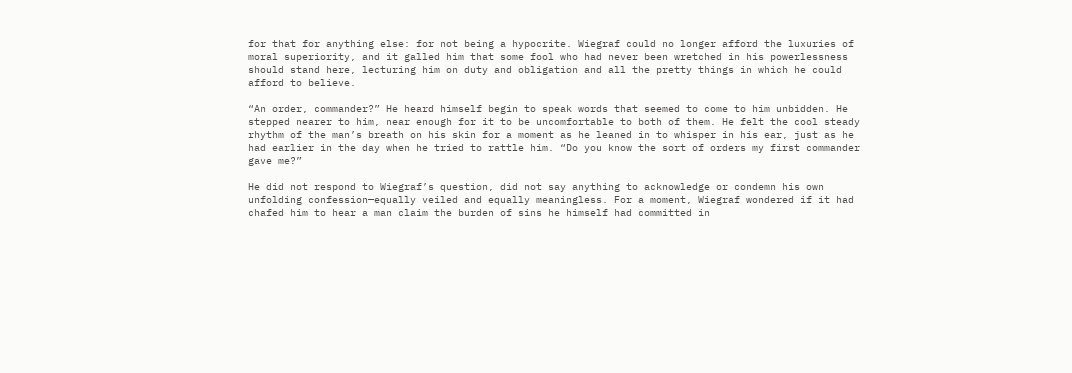for that for anything else: for not being a hypocrite. Wiegraf could no longer afford the luxuries of moral superiority, and it galled him that some fool who had never been wretched in his powerlessness should stand here, lecturing him on duty and obligation and all the pretty things in which he could afford to believe.

“An order, commander?” He heard himself begin to speak words that seemed to come to him unbidden. He stepped nearer to him, near enough for it to be uncomfortable to both of them. He felt the cool steady rhythm of the man’s breath on his skin for a moment as he leaned in to whisper in his ear, just as he had earlier in the day when he tried to rattle him. “Do you know the sort of orders my first commander gave me?”

He did not respond to Wiegraf’s question, did not say anything to acknowledge or condemn his own unfolding confession—equally veiled and equally meaningless. For a moment, Wiegraf wondered if it had chafed him to hear a man claim the burden of sins he himself had committed in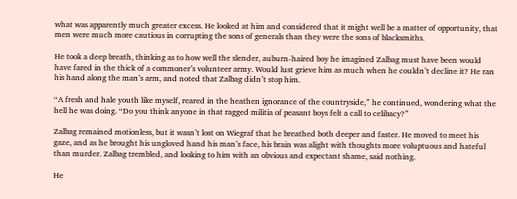what was apparently much greater excess. He looked at him and considered that it might well be a matter of opportunity, that men were much more cautious in corrupting the sons of generals than they were the sons of blacksmiths.

He took a deep breath, thinking as to how well the slender, auburn-haired boy he imagined Zalbag must have been would have fared in the thick of a commoner’s volunteer army. Would lust grieve him as much when he couldn’t decline it? He ran his hand along the man’s arm, and noted that Zalbag didn’t stop him.

“A fresh and hale youth like myself, reared in the heathen ignorance of the countryside,” he continued, wondering what the hell he was doing. “Do you think anyone in that ragged militia of peasant boys felt a call to celibacy?”

Zalbag remained motionless, but it wasn’t lost on Wiegraf that he breathed both deeper and faster. He moved to meet his gaze, and as he brought his ungloved hand his man’s face, his brain was alight with thoughts more voluptuous and hateful than murder. Zalbag trembled, and looking to him with an obvious and expectant shame, said nothing.

He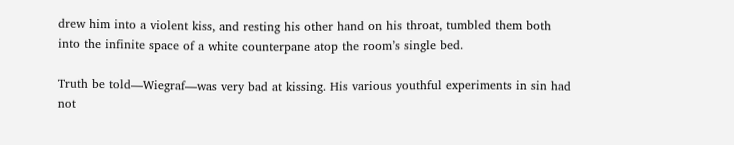drew him into a violent kiss, and resting his other hand on his throat, tumbled them both into the infinite space of a white counterpane atop the room’s single bed.

Truth be told—Wiegraf—was very bad at kissing. His various youthful experiments in sin had not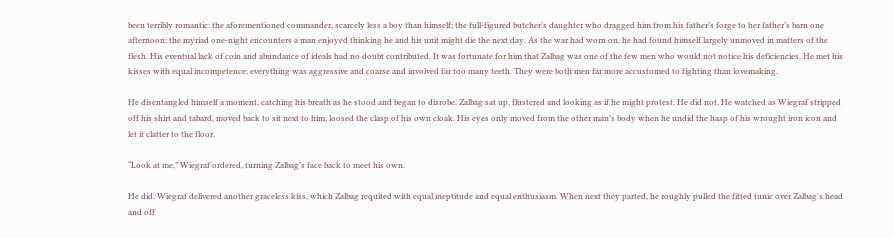been terribly romantic: the aforementioned commander, scarcely less a boy than himself; the full-figured butcher’s daughter who dragged him from his father’s forge to her father’s barn one afternoon; the myriad one-night encounters a man enjoyed thinking he and his unit might die the next day. As the war had worn on, he had found himself largely unmoved in matters of the flesh. His eventual lack of coin and abundance of ideals had no doubt contributed. It was fortunate for him that Zalbag was one of the few men who would not notice his deficiencies. He met his kisses with equal incompetence; everything was aggressive and coarse and involved far too many teeth. They were both men far more accustomed to fighting than lovemaking.

He disentangled himself a moment, catching his breath as he stood and began to disrobe. Zalbag sat up, flustered and looking as if he might protest. He did not. He watched as Wiegraf stripped off his shirt and tabard, moved back to sit next to him, loosed the clasp of his own cloak. His eyes only moved from the other man’s body when he undid the hasp of his wrought iron icon and let it clatter to the floor.

“Look at me,” Wiegraf ordered, turning Zalbag’s face back to meet his own.

He did. Wiegraf delivered another graceless kiss, which Zalbag requited with equal ineptitude and equal enthusiasm. When next they parted, he roughly pulled the fitted tunic over Zalbag's head and off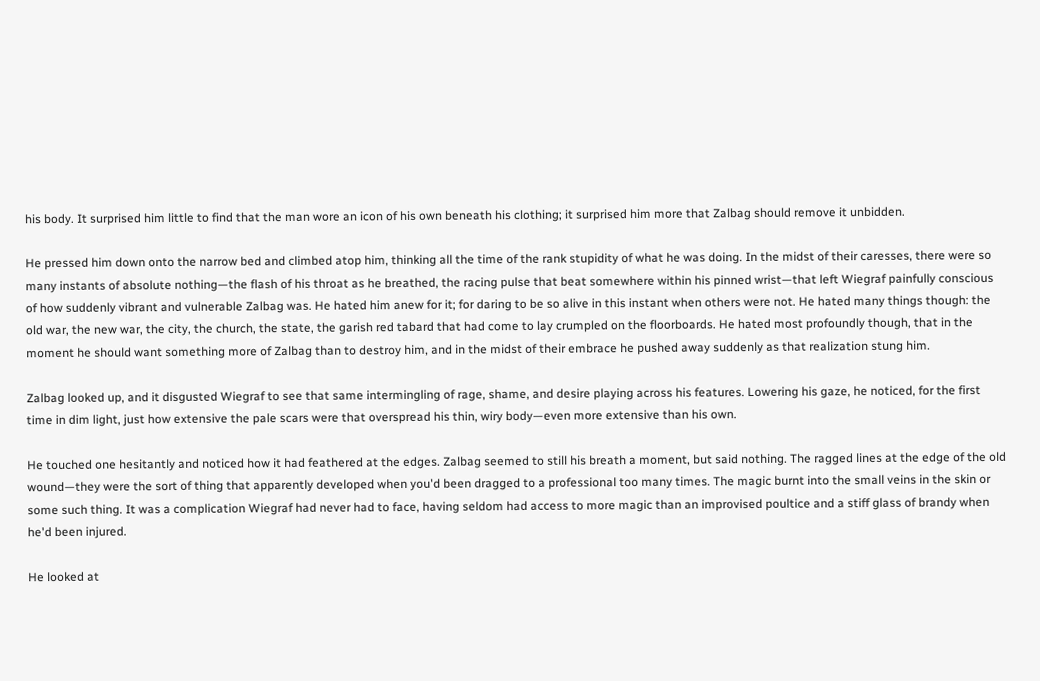his body. It surprised him little to find that the man wore an icon of his own beneath his clothing; it surprised him more that Zalbag should remove it unbidden.

He pressed him down onto the narrow bed and climbed atop him, thinking all the time of the rank stupidity of what he was doing. In the midst of their caresses, there were so many instants of absolute nothing—the flash of his throat as he breathed, the racing pulse that beat somewhere within his pinned wrist—that left Wiegraf painfully conscious of how suddenly vibrant and vulnerable Zalbag was. He hated him anew for it; for daring to be so alive in this instant when others were not. He hated many things though: the old war, the new war, the city, the church, the state, the garish red tabard that had come to lay crumpled on the floorboards. He hated most profoundly though, that in the moment he should want something more of Zalbag than to destroy him, and in the midst of their embrace he pushed away suddenly as that realization stung him.

Zalbag looked up, and it disgusted Wiegraf to see that same intermingling of rage, shame, and desire playing across his features. Lowering his gaze, he noticed, for the first time in dim light, just how extensive the pale scars were that overspread his thin, wiry body—even more extensive than his own.

He touched one hesitantly and noticed how it had feathered at the edges. Zalbag seemed to still his breath a moment, but said nothing. The ragged lines at the edge of the old wound—they were the sort of thing that apparently developed when you'd been dragged to a professional too many times. The magic burnt into the small veins in the skin or some such thing. It was a complication Wiegraf had never had to face, having seldom had access to more magic than an improvised poultice and a stiff glass of brandy when he'd been injured.

He looked at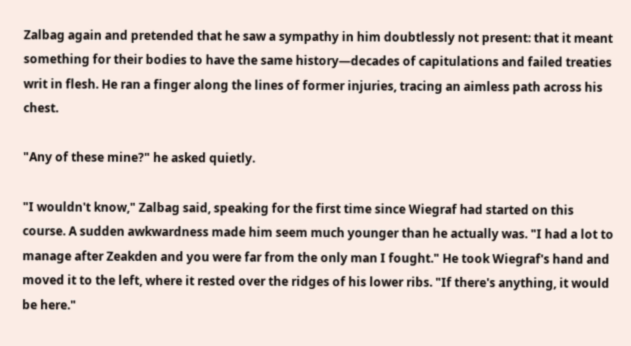Zalbag again and pretended that he saw a sympathy in him doubtlessly not present: that it meant something for their bodies to have the same history—decades of capitulations and failed treaties writ in flesh. He ran a finger along the lines of former injuries, tracing an aimless path across his chest.

"Any of these mine?" he asked quietly.

"I wouldn't know," Zalbag said, speaking for the first time since Wiegraf had started on this course. A sudden awkwardness made him seem much younger than he actually was. "I had a lot to manage after Zeakden and you were far from the only man I fought." He took Wiegraf's hand and moved it to the left, where it rested over the ridges of his lower ribs. "If there's anything, it would be here."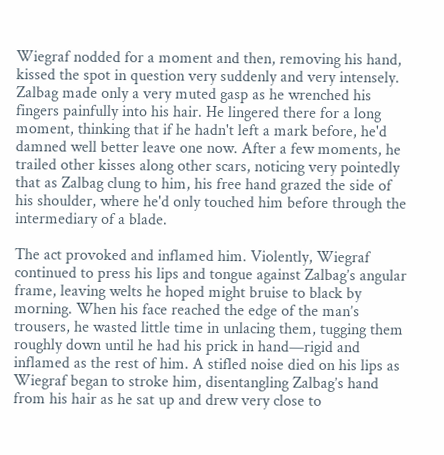Wiegraf nodded for a moment and then, removing his hand, kissed the spot in question very suddenly and very intensely. Zalbag made only a very muted gasp as he wrenched his fingers painfully into his hair. He lingered there for a long moment, thinking that if he hadn't left a mark before, he'd damned well better leave one now. After a few moments, he trailed other kisses along other scars, noticing very pointedly that as Zalbag clung to him, his free hand grazed the side of his shoulder, where he'd only touched him before through the intermediary of a blade.

The act provoked and inflamed him. Violently, Wiegraf continued to press his lips and tongue against Zalbag’s angular frame, leaving welts he hoped might bruise to black by morning. When his face reached the edge of the man’s trousers, he wasted little time in unlacing them, tugging them roughly down until he had his prick in hand—rigid and inflamed as the rest of him. A stifled noise died on his lips as Wiegraf began to stroke him, disentangling Zalbag’s hand from his hair as he sat up and drew very close to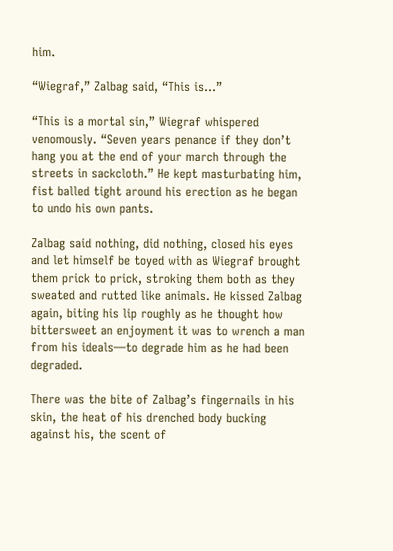him.

“Wiegraf,” Zalbag said, “This is...”

“This is a mortal sin,” Wiegraf whispered venomously. “Seven years penance if they don’t hang you at the end of your march through the streets in sackcloth.” He kept masturbating him, fist balled tight around his erection as he began to undo his own pants.

Zalbag said nothing, did nothing, closed his eyes and let himself be toyed with as Wiegraf brought them prick to prick, stroking them both as they sweated and rutted like animals. He kissed Zalbag again, biting his lip roughly as he thought how bittersweet an enjoyment it was to wrench a man from his ideals—to degrade him as he had been degraded.

There was the bite of Zalbag’s fingernails in his skin, the heat of his drenched body bucking against his, the scent of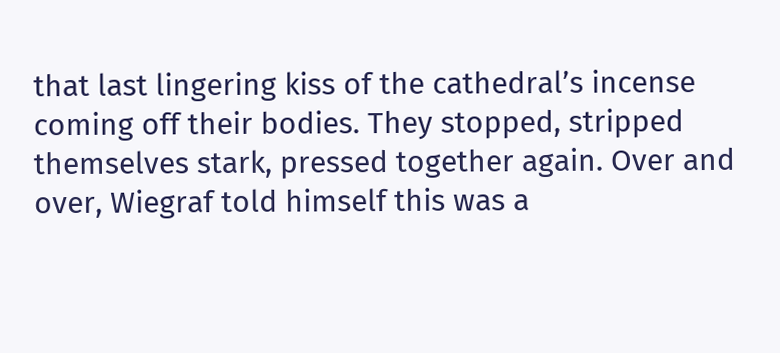that last lingering kiss of the cathedral’s incense coming off their bodies. They stopped, stripped themselves stark, pressed together again. Over and over, Wiegraf told himself this was a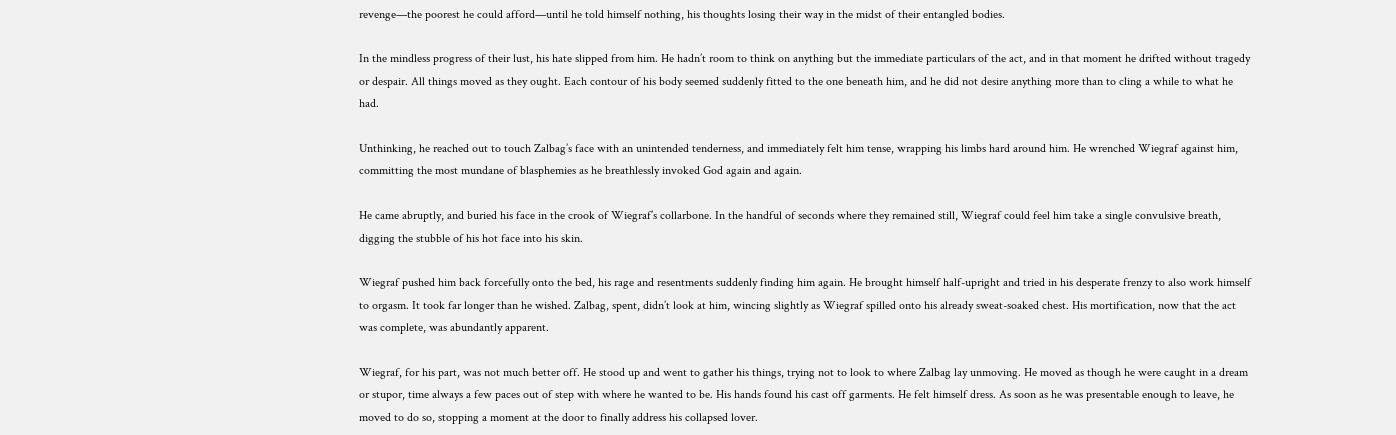revenge—the poorest he could afford—until he told himself nothing, his thoughts losing their way in the midst of their entangled bodies.

In the mindless progress of their lust, his hate slipped from him. He hadn’t room to think on anything but the immediate particulars of the act, and in that moment he drifted without tragedy or despair. All things moved as they ought. Each contour of his body seemed suddenly fitted to the one beneath him, and he did not desire anything more than to cling a while to what he had.

Unthinking, he reached out to touch Zalbag’s face with an unintended tenderness, and immediately felt him tense, wrapping his limbs hard around him. He wrenched Wiegraf against him, committing the most mundane of blasphemies as he breathlessly invoked God again and again.

He came abruptly, and buried his face in the crook of Wiegraf’s collarbone. In the handful of seconds where they remained still, Wiegraf could feel him take a single convulsive breath, digging the stubble of his hot face into his skin.

Wiegraf pushed him back forcefully onto the bed, his rage and resentments suddenly finding him again. He brought himself half-upright and tried in his desperate frenzy to also work himself to orgasm. It took far longer than he wished. Zalbag, spent, didn’t look at him, wincing slightly as Wiegraf spilled onto his already sweat-soaked chest. His mortification, now that the act was complete, was abundantly apparent.

Wiegraf, for his part, was not much better off. He stood up and went to gather his things, trying not to look to where Zalbag lay unmoving. He moved as though he were caught in a dream or stupor, time always a few paces out of step with where he wanted to be. His hands found his cast off garments. He felt himself dress. As soon as he was presentable enough to leave, he moved to do so, stopping a moment at the door to finally address his collapsed lover.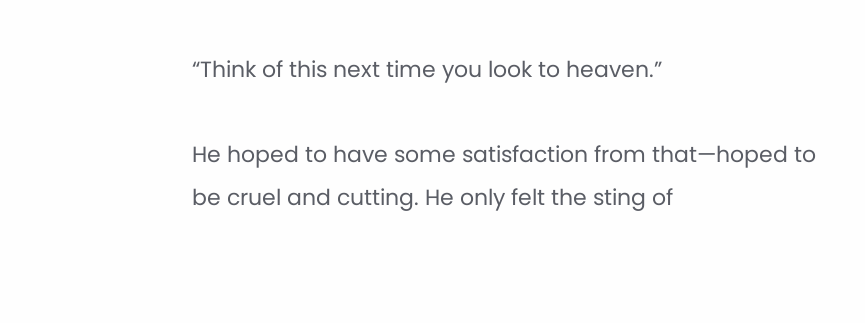“Think of this next time you look to heaven.”

He hoped to have some satisfaction from that—hoped to be cruel and cutting. He only felt the sting of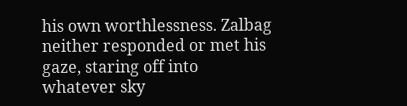his own worthlessness. Zalbag neither responded or met his gaze, staring off into whatever sky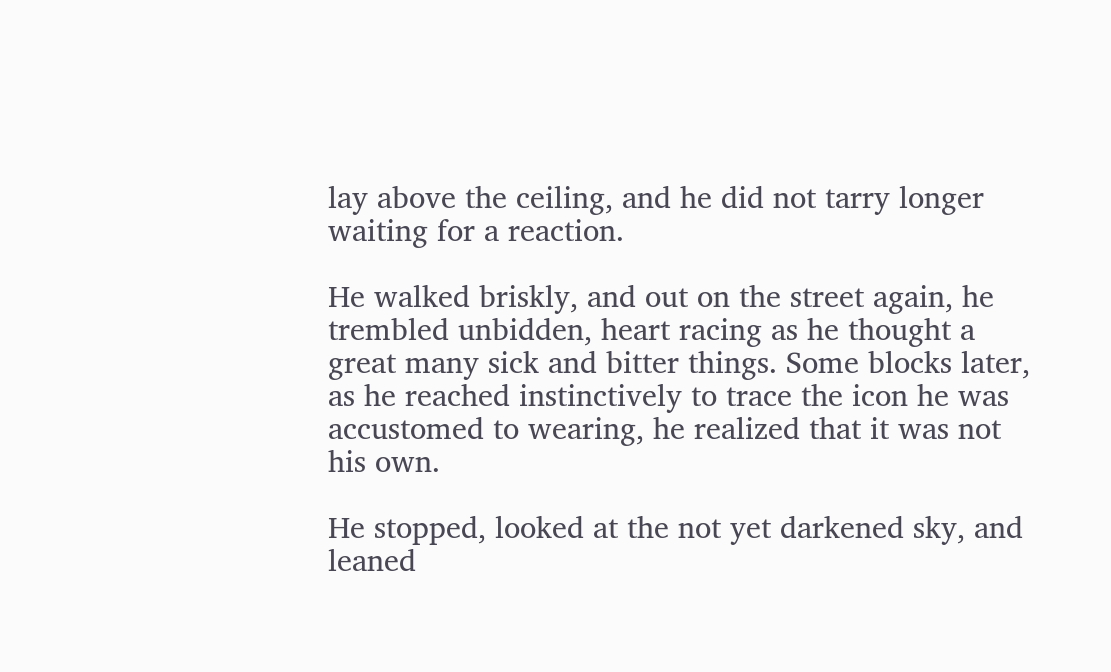lay above the ceiling, and he did not tarry longer waiting for a reaction.

He walked briskly, and out on the street again, he trembled unbidden, heart racing as he thought a great many sick and bitter things. Some blocks later, as he reached instinctively to trace the icon he was accustomed to wearing, he realized that it was not his own.

He stopped, looked at the not yet darkened sky, and leaned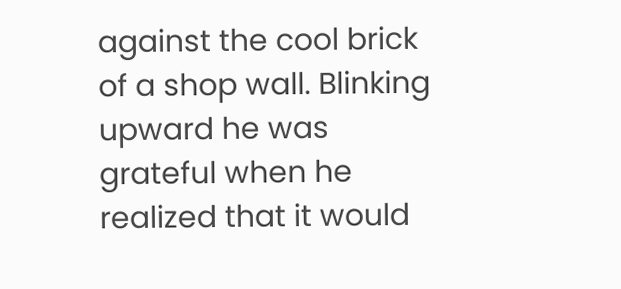against the cool brick of a shop wall. Blinking upward he was grateful when he realized that it would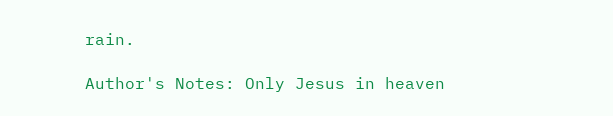rain.

Author's Notes: Only Jesus in heaven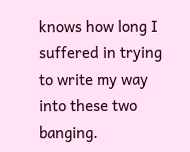knows how long I suffered in trying to write my way into these two banging.